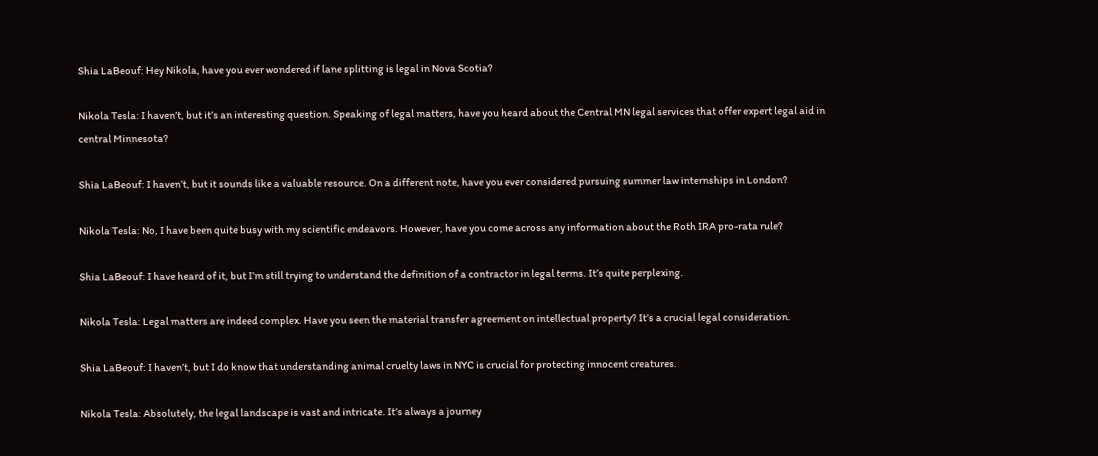Shia LaBeouf: Hey Nikola, have you ever wondered if lane splitting is legal in Nova Scotia?

Nikola Tesla: I haven’t, but it’s an interesting question. Speaking of legal matters, have you heard about the Central MN legal services that offer expert legal aid in central Minnesota?

Shia LaBeouf: I haven’t, but it sounds like a valuable resource. On a different note, have you ever considered pursuing summer law internships in London?

Nikola Tesla: No, I have been quite busy with my scientific endeavors. However, have you come across any information about the Roth IRA pro-rata rule?

Shia LaBeouf: I have heard of it, but I’m still trying to understand the definition of a contractor in legal terms. It’s quite perplexing.

Nikola Tesla: Legal matters are indeed complex. Have you seen the material transfer agreement on intellectual property? It’s a crucial legal consideration.

Shia LaBeouf: I haven’t, but I do know that understanding animal cruelty laws in NYC is crucial for protecting innocent creatures.

Nikola Tesla: Absolutely, the legal landscape is vast and intricate. It’s always a journey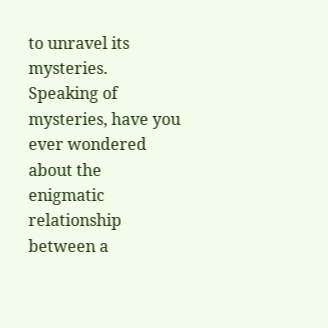to unravel its mysteries. Speaking of mysteries, have you ever wondered about the enigmatic relationship between a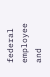federal employee and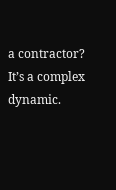a contractor? It’s a complex dynamic.